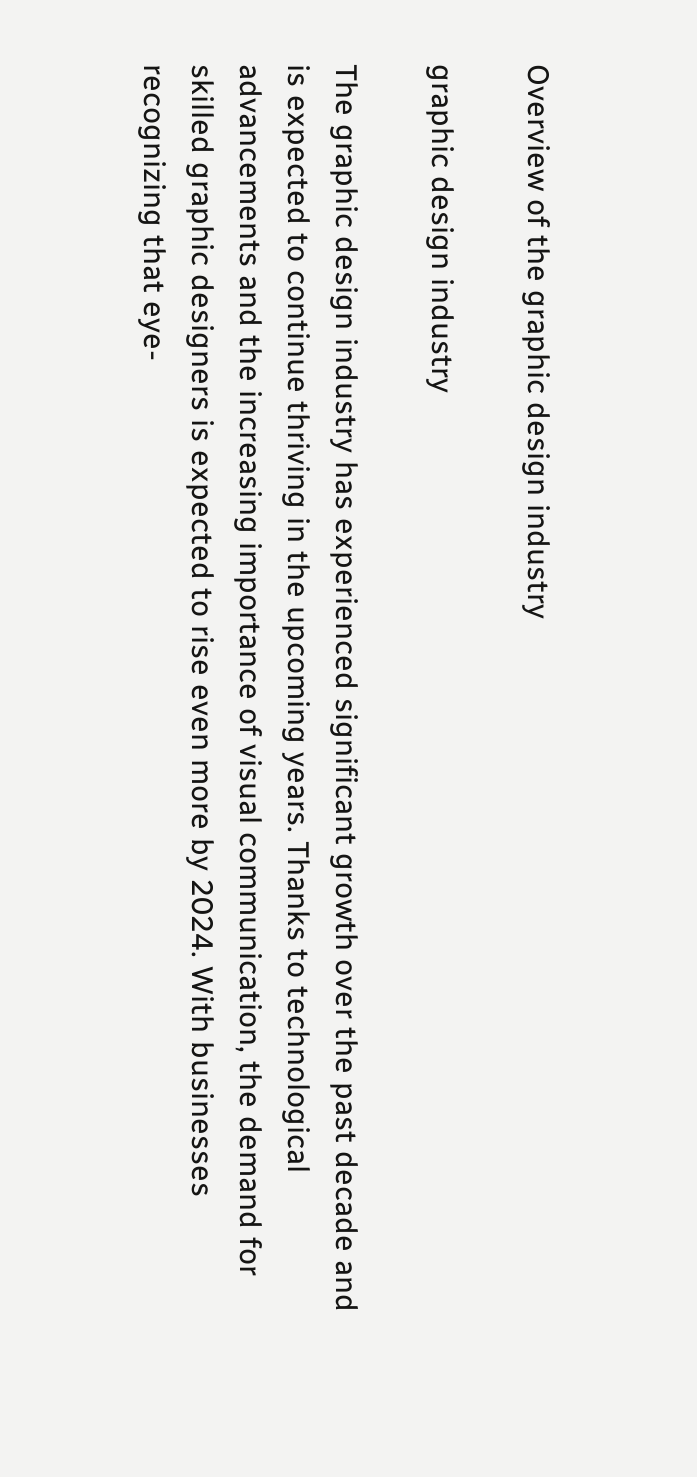Overview of the graphic design industry

graphic design industry

The graphic design industry has experienced significant growth over the past decade and is expected to continue thriving in the upcoming years. Thanks to technological advancements and the increasing importance of visual communication, the demand for skilled graphic designers is expected to rise even more by 2024. With businesses recognizing that eye-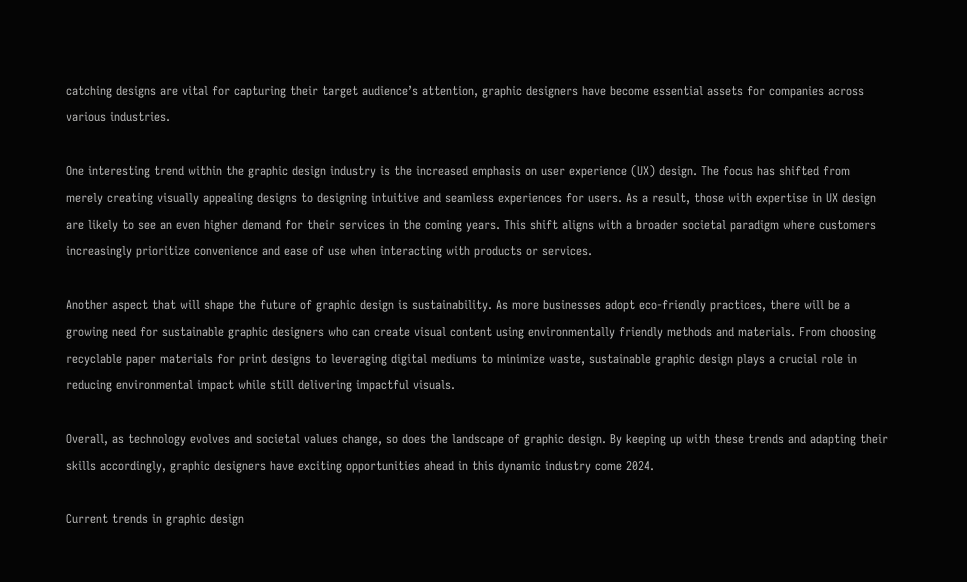catching designs are vital for capturing their target audience’s attention, graphic designers have become essential assets for companies across various industries.

One interesting trend within the graphic design industry is the increased emphasis on user experience (UX) design. The focus has shifted from merely creating visually appealing designs to designing intuitive and seamless experiences for users. As a result, those with expertise in UX design are likely to see an even higher demand for their services in the coming years. This shift aligns with a broader societal paradigm where customers increasingly prioritize convenience and ease of use when interacting with products or services.

Another aspect that will shape the future of graphic design is sustainability. As more businesses adopt eco-friendly practices, there will be a growing need for sustainable graphic designers who can create visual content using environmentally friendly methods and materials. From choosing recyclable paper materials for print designs to leveraging digital mediums to minimize waste, sustainable graphic design plays a crucial role in reducing environmental impact while still delivering impactful visuals.

Overall, as technology evolves and societal values change, so does the landscape of graphic design. By keeping up with these trends and adapting their skills accordingly, graphic designers have exciting opportunities ahead in this dynamic industry come 2024.

Current trends in graphic design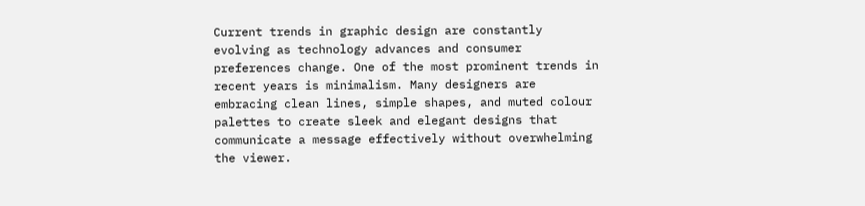Current trends in graphic design are constantly evolving as technology advances and consumer preferences change. One of the most prominent trends in recent years is minimalism. Many designers are embracing clean lines, simple shapes, and muted colour palettes to create sleek and elegant designs that communicate a message effectively without overwhelming the viewer.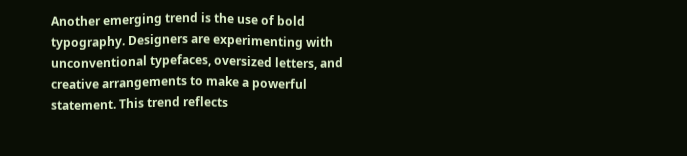Another emerging trend is the use of bold typography. Designers are experimenting with unconventional typefaces, oversized letters, and creative arrangements to make a powerful statement. This trend reflects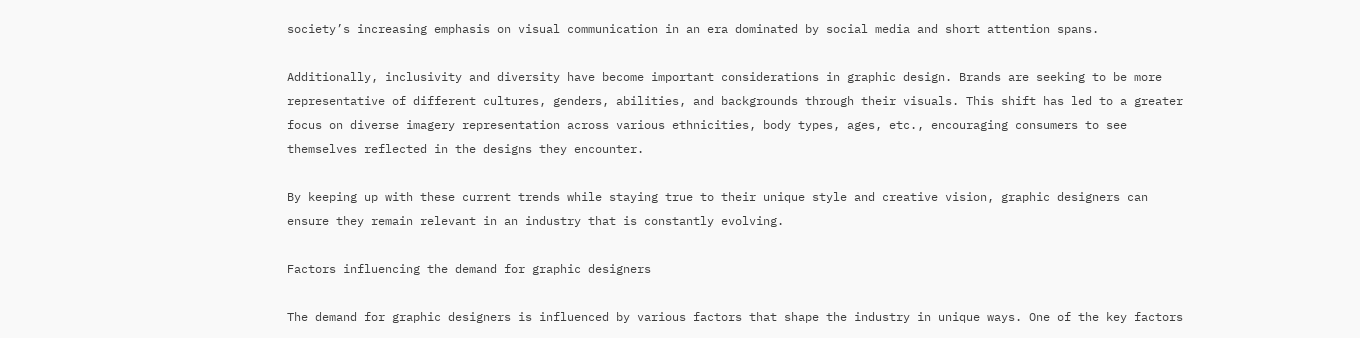society’s increasing emphasis on visual communication in an era dominated by social media and short attention spans.

Additionally, inclusivity and diversity have become important considerations in graphic design. Brands are seeking to be more representative of different cultures, genders, abilities, and backgrounds through their visuals. This shift has led to a greater focus on diverse imagery representation across various ethnicities, body types, ages, etc., encouraging consumers to see themselves reflected in the designs they encounter.

By keeping up with these current trends while staying true to their unique style and creative vision, graphic designers can ensure they remain relevant in an industry that is constantly evolving.

Factors influencing the demand for graphic designers

The demand for graphic designers is influenced by various factors that shape the industry in unique ways. One of the key factors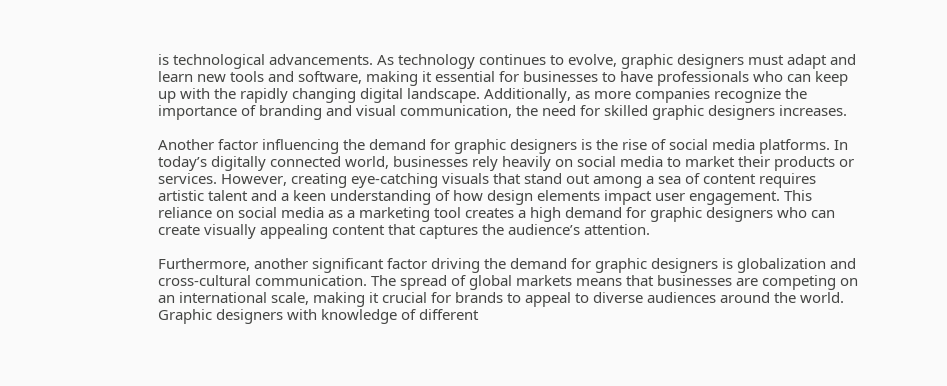is technological advancements. As technology continues to evolve, graphic designers must adapt and learn new tools and software, making it essential for businesses to have professionals who can keep up with the rapidly changing digital landscape. Additionally, as more companies recognize the importance of branding and visual communication, the need for skilled graphic designers increases.

Another factor influencing the demand for graphic designers is the rise of social media platforms. In today’s digitally connected world, businesses rely heavily on social media to market their products or services. However, creating eye-catching visuals that stand out among a sea of content requires artistic talent and a keen understanding of how design elements impact user engagement. This reliance on social media as a marketing tool creates a high demand for graphic designers who can create visually appealing content that captures the audience’s attention.

Furthermore, another significant factor driving the demand for graphic designers is globalization and cross-cultural communication. The spread of global markets means that businesses are competing on an international scale, making it crucial for brands to appeal to diverse audiences around the world. Graphic designers with knowledge of different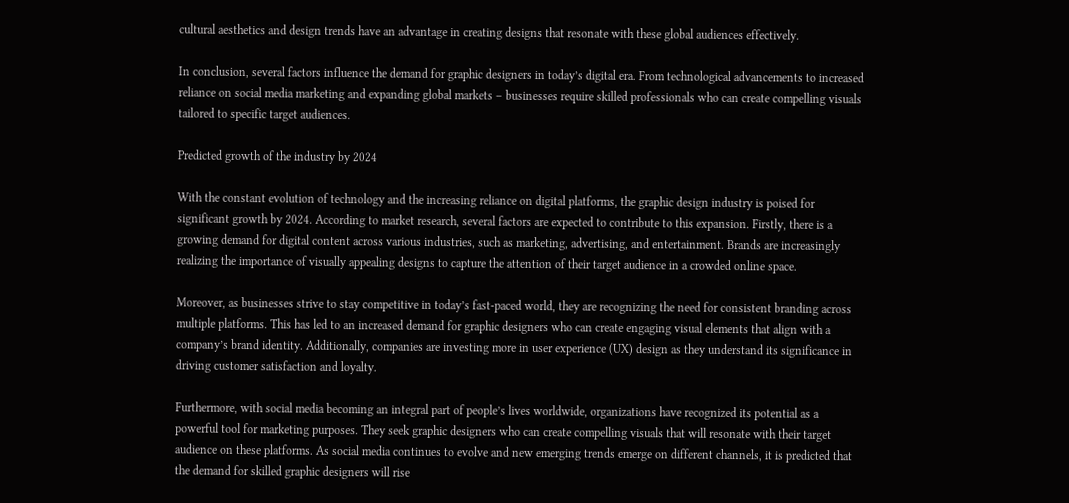cultural aesthetics and design trends have an advantage in creating designs that resonate with these global audiences effectively.

In conclusion, several factors influence the demand for graphic designers in today’s digital era. From technological advancements to increased reliance on social media marketing and expanding global markets – businesses require skilled professionals who can create compelling visuals tailored to specific target audiences.

Predicted growth of the industry by 2024

With the constant evolution of technology and the increasing reliance on digital platforms, the graphic design industry is poised for significant growth by 2024. According to market research, several factors are expected to contribute to this expansion. Firstly, there is a growing demand for digital content across various industries, such as marketing, advertising, and entertainment. Brands are increasingly realizing the importance of visually appealing designs to capture the attention of their target audience in a crowded online space.

Moreover, as businesses strive to stay competitive in today’s fast-paced world, they are recognizing the need for consistent branding across multiple platforms. This has led to an increased demand for graphic designers who can create engaging visual elements that align with a company’s brand identity. Additionally, companies are investing more in user experience (UX) design as they understand its significance in driving customer satisfaction and loyalty.

Furthermore, with social media becoming an integral part of people’s lives worldwide, organizations have recognized its potential as a powerful tool for marketing purposes. They seek graphic designers who can create compelling visuals that will resonate with their target audience on these platforms. As social media continues to evolve and new emerging trends emerge on different channels, it is predicted that the demand for skilled graphic designers will rise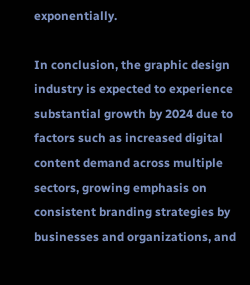exponentially.

In conclusion, the graphic design industry is expected to experience substantial growth by 2024 due to factors such as increased digital content demand across multiple sectors, growing emphasis on consistent branding strategies by businesses and organizations, and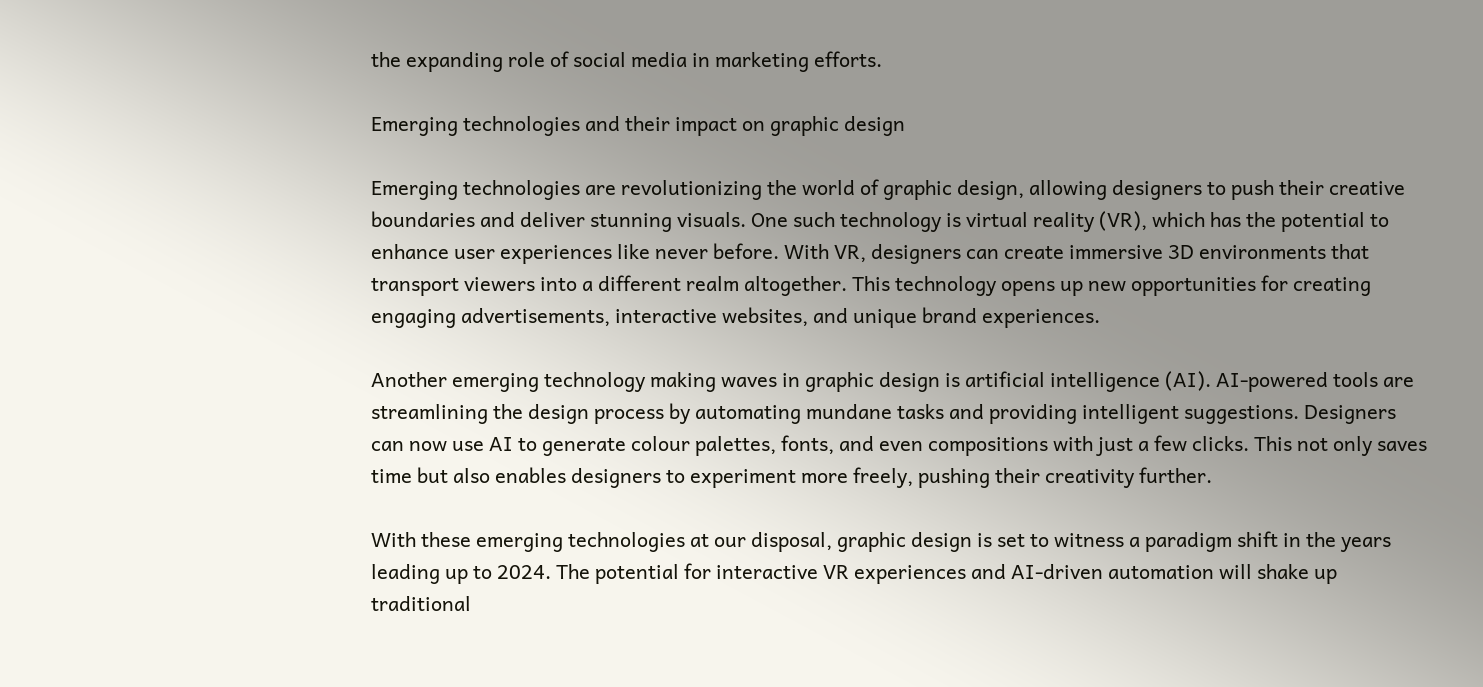the expanding role of social media in marketing efforts.

Emerging technologies and their impact on graphic design

Emerging technologies are revolutionizing the world of graphic design, allowing designers to push their creative boundaries and deliver stunning visuals. One such technology is virtual reality (VR), which has the potential to enhance user experiences like never before. With VR, designers can create immersive 3D environments that transport viewers into a different realm altogether. This technology opens up new opportunities for creating engaging advertisements, interactive websites, and unique brand experiences.

Another emerging technology making waves in graphic design is artificial intelligence (AI). AI-powered tools are streamlining the design process by automating mundane tasks and providing intelligent suggestions. Designers can now use AI to generate colour palettes, fonts, and even compositions with just a few clicks. This not only saves time but also enables designers to experiment more freely, pushing their creativity further.

With these emerging technologies at our disposal, graphic design is set to witness a paradigm shift in the years leading up to 2024. The potential for interactive VR experiences and AI-driven automation will shake up traditional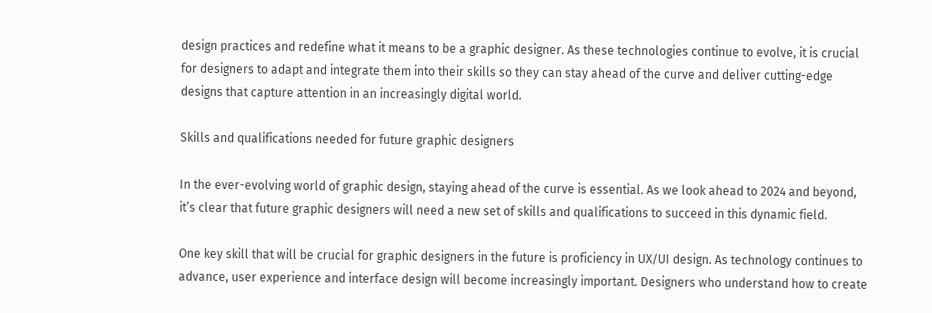design practices and redefine what it means to be a graphic designer. As these technologies continue to evolve, it is crucial for designers to adapt and integrate them into their skills so they can stay ahead of the curve and deliver cutting-edge designs that capture attention in an increasingly digital world.

Skills and qualifications needed for future graphic designers

In the ever-evolving world of graphic design, staying ahead of the curve is essential. As we look ahead to 2024 and beyond, it’s clear that future graphic designers will need a new set of skills and qualifications to succeed in this dynamic field.

One key skill that will be crucial for graphic designers in the future is proficiency in UX/UI design. As technology continues to advance, user experience and interface design will become increasingly important. Designers who understand how to create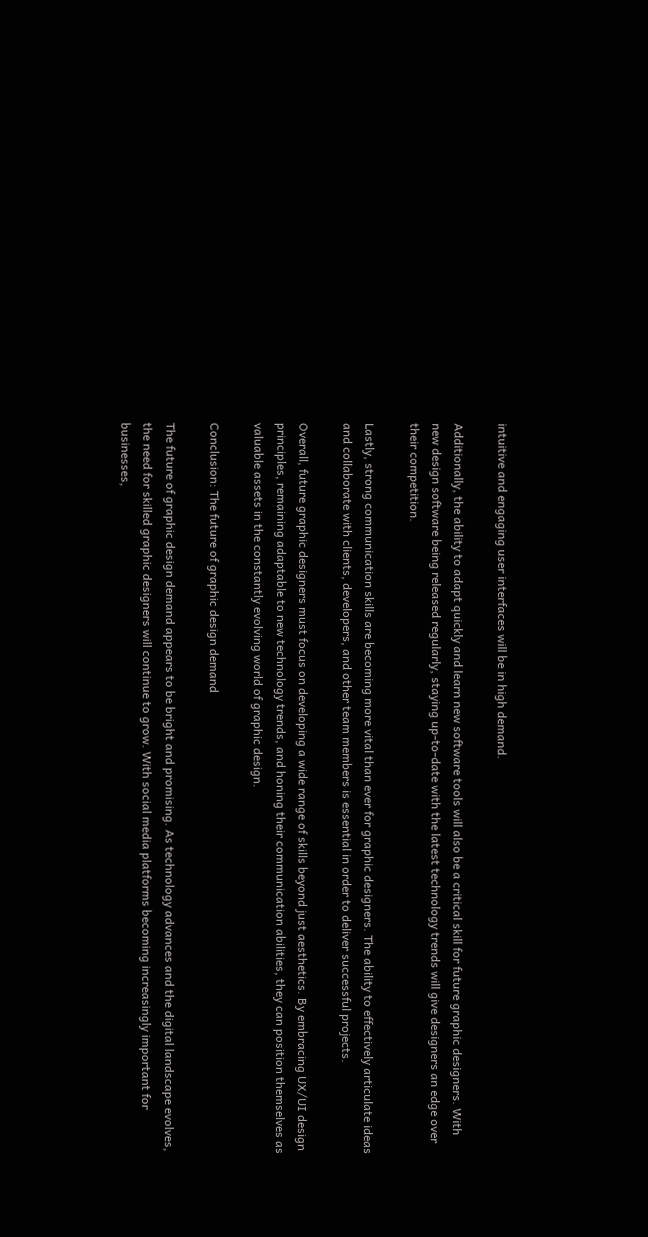intuitive and engaging user interfaces will be in high demand.

Additionally, the ability to adapt quickly and learn new software tools will also be a critical skill for future graphic designers. With new design software being released regularly, staying up-to-date with the latest technology trends will give designers an edge over their competition.

Lastly, strong communication skills are becoming more vital than ever for graphic designers. The ability to effectively articulate ideas and collaborate with clients, developers, and other team members is essential in order to deliver successful projects.

Overall, future graphic designers must focus on developing a wide range of skills beyond just aesthetics. By embracing UX/UI design principles, remaining adaptable to new technology trends, and honing their communication abilities, they can position themselves as valuable assets in the constantly evolving world of graphic design.

Conclusion: The future of graphic design demand

The future of graphic design demand appears to be bright and promising. As technology advances and the digital landscape evolves, the need for skilled graphic designers will continue to grow. With social media platforms becoming increasingly important for businesses,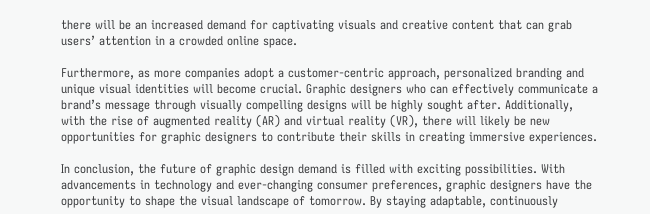there will be an increased demand for captivating visuals and creative content that can grab users’ attention in a crowded online space.

Furthermore, as more companies adopt a customer-centric approach, personalized branding and unique visual identities will become crucial. Graphic designers who can effectively communicate a brand’s message through visually compelling designs will be highly sought after. Additionally, with the rise of augmented reality (AR) and virtual reality (VR), there will likely be new opportunities for graphic designers to contribute their skills in creating immersive experiences.

In conclusion, the future of graphic design demand is filled with exciting possibilities. With advancements in technology and ever-changing consumer preferences, graphic designers have the opportunity to shape the visual landscape of tomorrow. By staying adaptable, continuously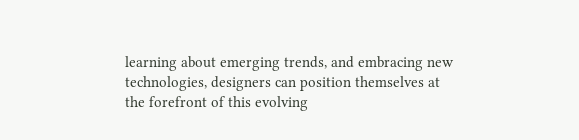learning about emerging trends, and embracing new technologies, designers can position themselves at the forefront of this evolving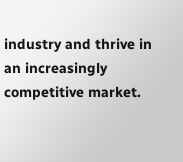industry and thrive in an increasingly competitive market.